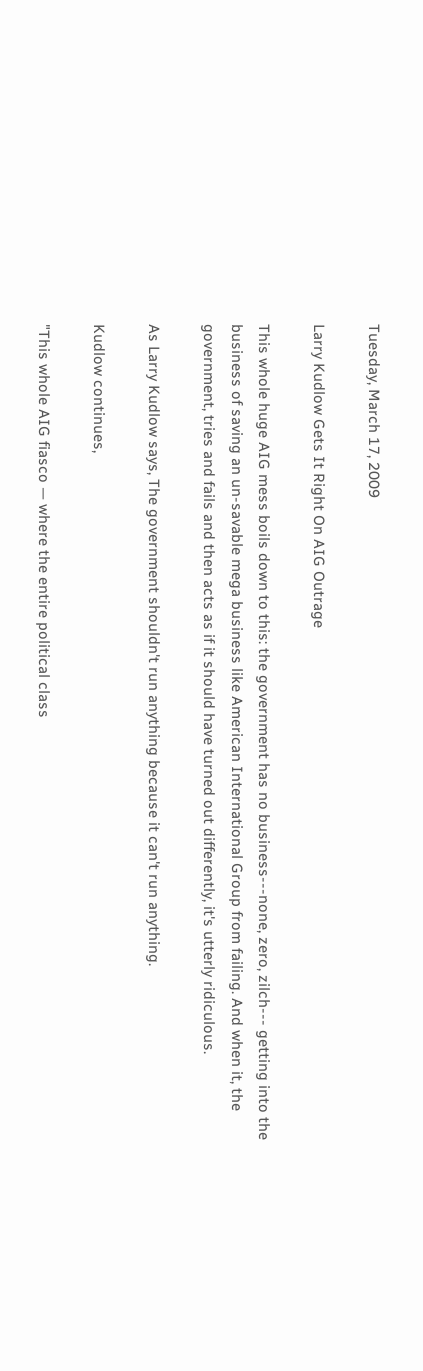Tuesday, March 17, 2009

Larry Kudlow Gets It Right On AIG Outrage

This whole huge AIG mess boils down to this: the government has no business---none, zero, zilch--- getting into the business of saving an un-savable mega business like American International Group from failing. And when it, the government, tries and fails and then acts as if it should have turned out differently, it's utterly ridiculous.

As Larry Kudlow says, The government shouldn't run anything because it can't run anything.

Kudlow continues,

"This whole AIG fiasco — where the entire political class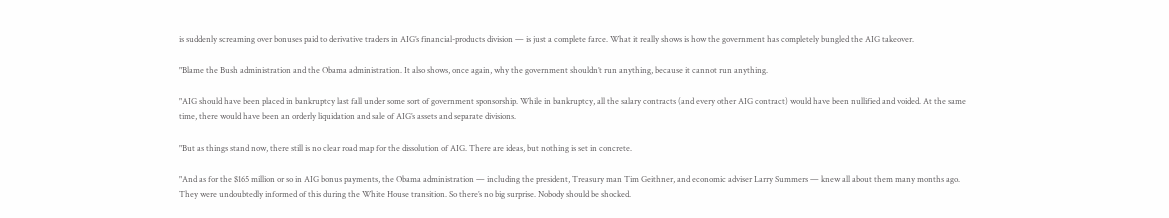is suddenly screaming over bonuses paid to derivative traders in AIG’s financial-products division — is just a complete farce. What it really shows is how the government has completely bungled the AIG takeover.

"Blame the Bush administration and the Obama administration. It also shows, once again, why the government shouldn’t run anything, because it cannot run anything.

"AIG should have been placed in bankruptcy last fall under some sort of government sponsorship. While in bankruptcy, all the salary contracts (and every other AIG contract) would have been nullified and voided. At the same time, there would have been an orderly liquidation and sale of AIG’s assets and separate divisions.

"But as things stand now, there still is no clear road map for the dissolution of AIG. There are ideas, but nothing is set in concrete.

"And as for the $165 million or so in AIG bonus payments, the Obama administration — including the president, Treasury man Tim Geithner, and economic adviser Larry Summers — knew all about them many months ago. They were undoubtedly informed of this during the White House transition. So there’s no big surprise. Nobody should be shocked.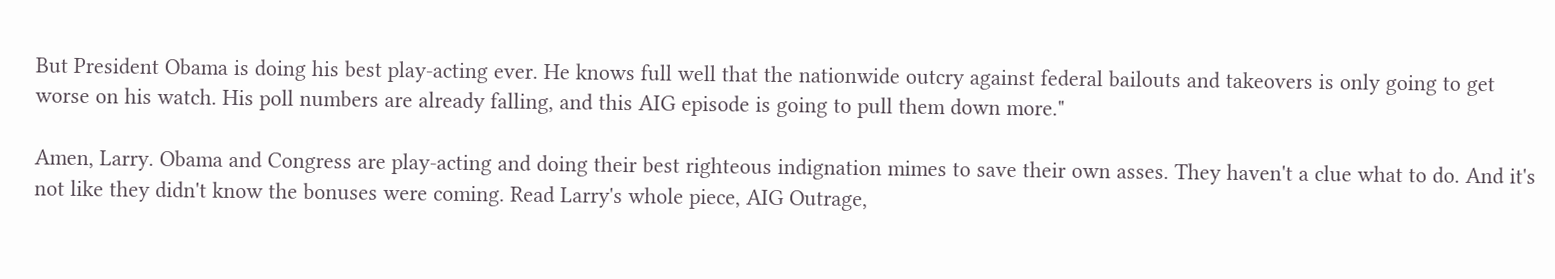But President Obama is doing his best play-acting ever. He knows full well that the nationwide outcry against federal bailouts and takeovers is only going to get worse on his watch. His poll numbers are already falling, and this AIG episode is going to pull them down more."

Amen, Larry. Obama and Congress are play-acting and doing their best righteous indignation mimes to save their own asses. They haven't a clue what to do. And it's not like they didn't know the bonuses were coming. Read Larry's whole piece, AIG Outrage,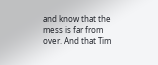and know that the mess is far from over. And that Tim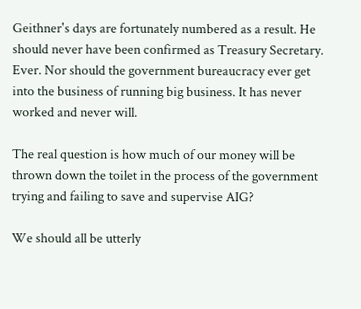Geithner's days are fortunately numbered as a result. He should never have been confirmed as Treasury Secretary. Ever. Nor should the government bureaucracy ever get into the business of running big business. It has never worked and never will.

The real question is how much of our money will be thrown down the toilet in the process of the government trying and failing to save and supervise AIG?

We should all be utterly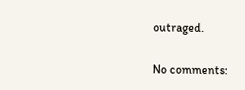outraged.

No comments: